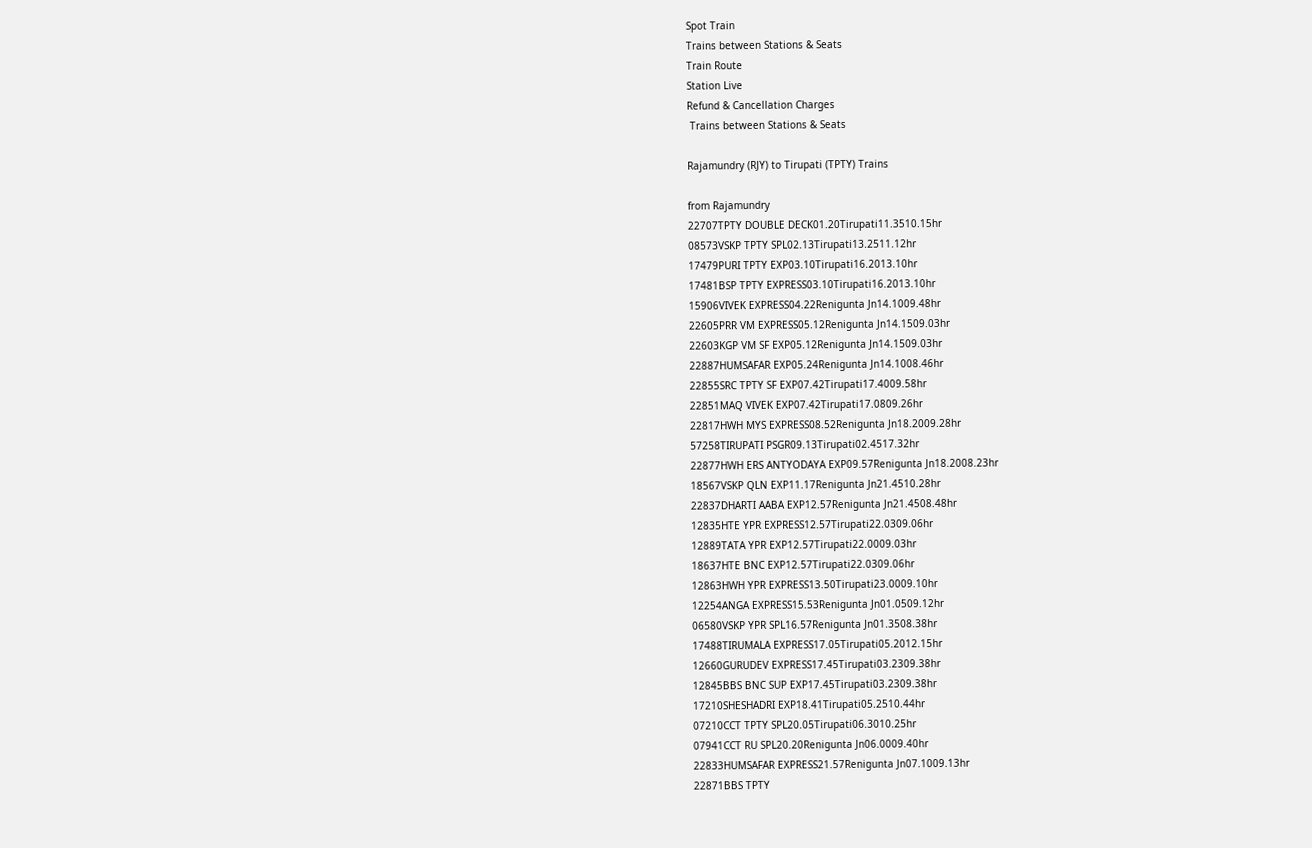Spot Train
Trains between Stations & Seats
Train Route
Station Live
Refund & Cancellation Charges
 Trains between Stations & Seats

Rajamundry (RJY) to Tirupati (TPTY) Trains

from Rajamundry
22707TPTY DOUBLE DECK01.20Tirupati11.3510.15hr
08573VSKP TPTY SPL02.13Tirupati13.2511.12hr
17479PURI TPTY EXP03.10Tirupati16.2013.10hr
17481BSP TPTY EXPRESS03.10Tirupati16.2013.10hr
15906VIVEK EXPRESS04.22Renigunta Jn14.1009.48hr
22605PRR VM EXPRESS05.12Renigunta Jn14.1509.03hr
22603KGP VM SF EXP05.12Renigunta Jn14.1509.03hr
22887HUMSAFAR EXP05.24Renigunta Jn14.1008.46hr
22855SRC TPTY SF EXP07.42Tirupati17.4009.58hr
22851MAQ VIVEK EXP07.42Tirupati17.0809.26hr
22817HWH MYS EXPRESS08.52Renigunta Jn18.2009.28hr
57258TIRUPATI PSGR09.13Tirupati02.4517.32hr
22877HWH ERS ANTYODAYA EXP09.57Renigunta Jn18.2008.23hr
18567VSKP QLN EXP11.17Renigunta Jn21.4510.28hr
22837DHARTI AABA EXP12.57Renigunta Jn21.4508.48hr
12835HTE YPR EXPRESS12.57Tirupati22.0309.06hr
12889TATA YPR EXP12.57Tirupati22.0009.03hr
18637HTE BNC EXP12.57Tirupati22.0309.06hr
12863HWH YPR EXPRESS13.50Tirupati23.0009.10hr
12254ANGA EXPRESS15.53Renigunta Jn01.0509.12hr
06580VSKP YPR SPL16.57Renigunta Jn01.3508.38hr
17488TIRUMALA EXPRESS17.05Tirupati05.2012.15hr
12660GURUDEV EXPRESS17.45Tirupati03.2309.38hr
12845BBS BNC SUP EXP17.45Tirupati03.2309.38hr
17210SHESHADRI EXP18.41Tirupati05.2510.44hr
07210CCT TPTY SPL20.05Tirupati06.3010.25hr
07941CCT RU SPL20.20Renigunta Jn06.0009.40hr
22833HUMSAFAR EXPRESS21.57Renigunta Jn07.1009.13hr
22871BBS TPTY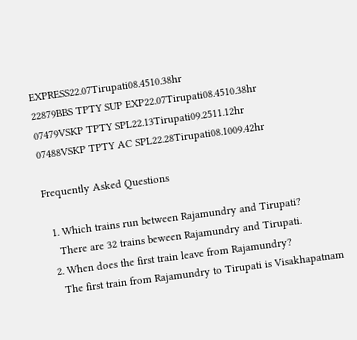EXPRESS22.07Tirupati08.4510.38hr
22879BBS TPTY SUP EXP22.07Tirupati08.4510.38hr
07479VSKP TPTY SPL22.13Tirupati09.2511.12hr
07488VSKP TPTY AC SPL22.28Tirupati08.1009.42hr

Frequently Asked Questions

  1. Which trains run between Rajamundry and Tirupati?
    There are 32 trains beween Rajamundry and Tirupati.
  2. When does the first train leave from Rajamundry?
    The first train from Rajamundry to Tirupati is Visakhapatnam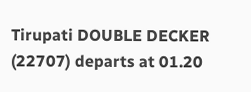Tirupati DOUBLE DECKER (22707) departs at 01.20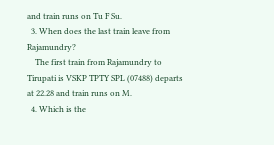and train runs on Tu F Su.
  3. When does the last train leave from Rajamundry?
    The first train from Rajamundry to Tirupati is VSKP TPTY SPL (07488) departs at 22.28 and train runs on M.
  4. Which is the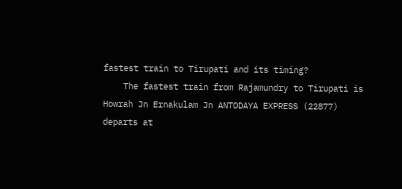fastest train to Tirupati and its timing?
    The fastest train from Rajamundry to Tirupati is Howrah Jn Ernakulam Jn ANTODAYA EXPRESS (22877) departs at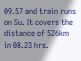09.57 and train runs on Su. It covers the distance of 526km in 08.23 hrs.